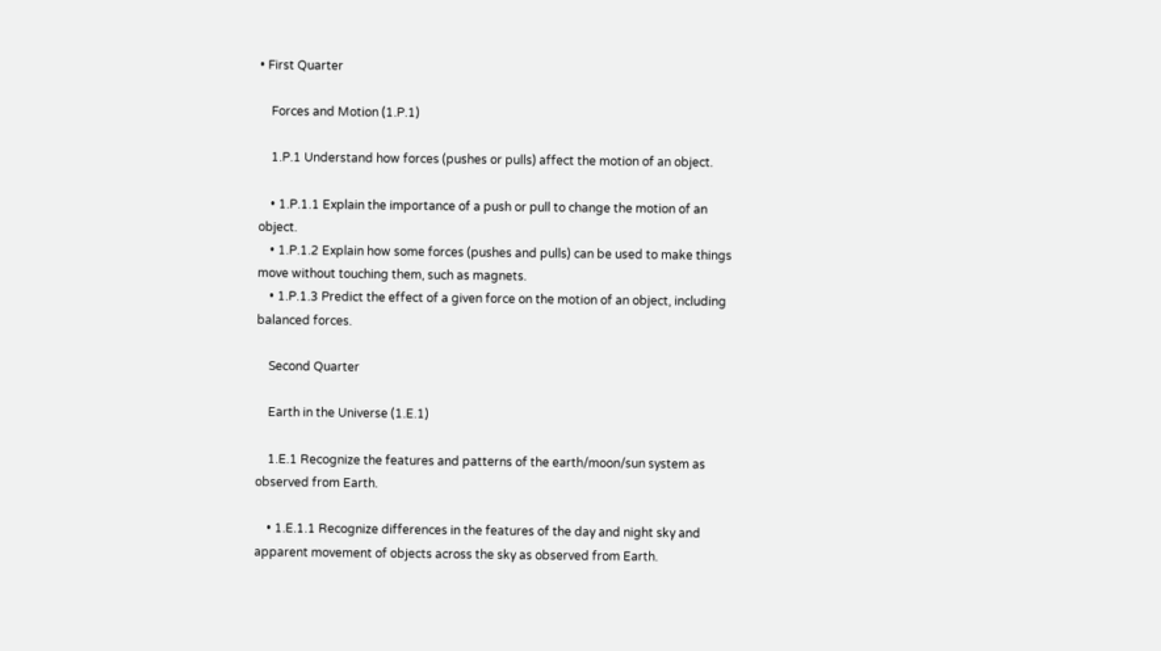• First Quarter

    Forces and Motion (1.P.1)

    1.P.1 Understand how forces (pushes or pulls) affect the motion of an object.

    • 1.P.1.1 Explain the importance of a push or pull to change the motion of an object.
    • 1.P.1.2 Explain how some forces (pushes and pulls) can be used to make things move without touching them, such as magnets.
    • 1.P.1.3 Predict the effect of a given force on the motion of an object, including balanced forces.

    Second Quarter

    Earth in the Universe (1.E.1)

    1.E.1 Recognize the features and patterns of the earth/moon/sun system as observed from Earth.

    • 1.E.1.1 Recognize differences in the features of the day and night sky and apparent movement of objects across the sky as observed from Earth.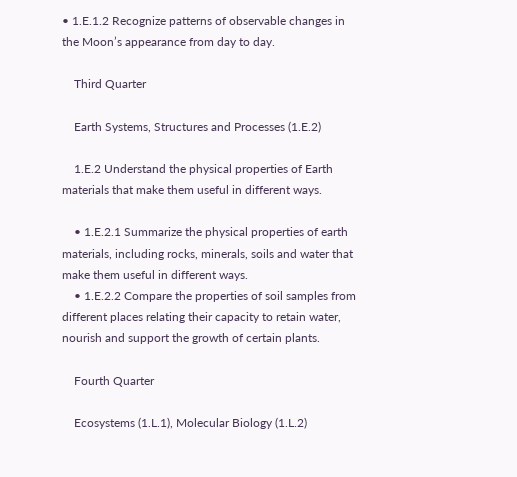• 1.E.1.2 Recognize patterns of observable changes in the Moon’s appearance from day to day.

    Third Quarter

    Earth Systems, Structures and Processes (1.E.2)

    1.E.2 Understand the physical properties of Earth materials that make them useful in different ways.

    • 1.E.2.1 Summarize the physical properties of earth materials, including rocks, minerals, soils and water that make them useful in different ways.
    • 1.E.2.2 Compare the properties of soil samples from different places relating their capacity to retain water, nourish and support the growth of certain plants.

    Fourth Quarter

    Ecosystems (1.L.1), Molecular Biology (1.L.2)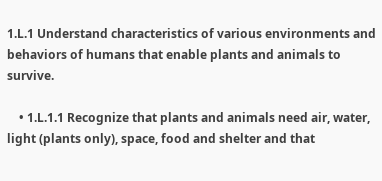1.L.1 Understand characteristics of various environments and behaviors of humans that enable plants and animals to survive.

    • 1.L.1.1 Recognize that plants and animals need air, water, light (plants only), space, food and shelter and that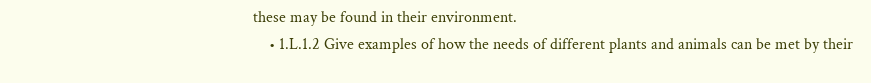these may be found in their environment.
    • 1.L.1.2 Give examples of how the needs of different plants and animals can be met by their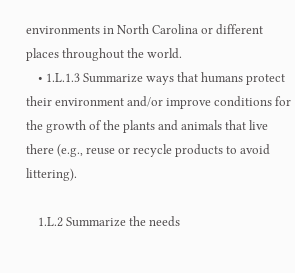environments in North Carolina or different places throughout the world.
    • 1.L.1.3 Summarize ways that humans protect their environment and/or improve conditions for the growth of the plants and animals that live there (e.g., reuse or recycle products to avoid littering).

    1.L.2 Summarize the needs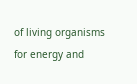of living organisms for energy and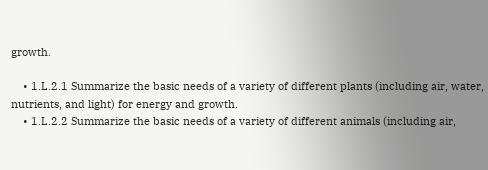growth.

    • 1.L.2.1 Summarize the basic needs of a variety of different plants (including air, water, nutrients, and light) for energy and growth.
    • 1.L.2.2 Summarize the basic needs of a variety of different animals (including air,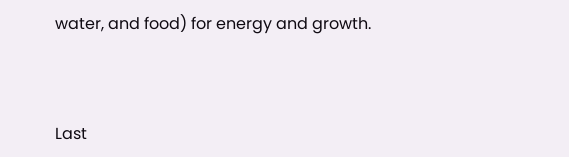water, and food) for energy and growth.




Last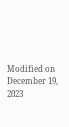Modified on December 19, 2023